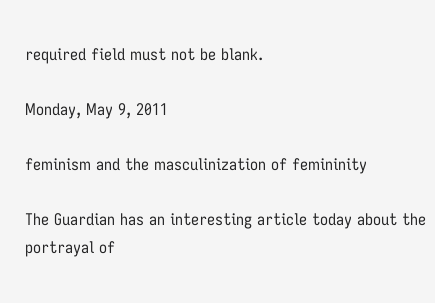required field must not be blank.

Monday, May 9, 2011

feminism and the masculinization of femininity

The Guardian has an interesting article today about the portrayal of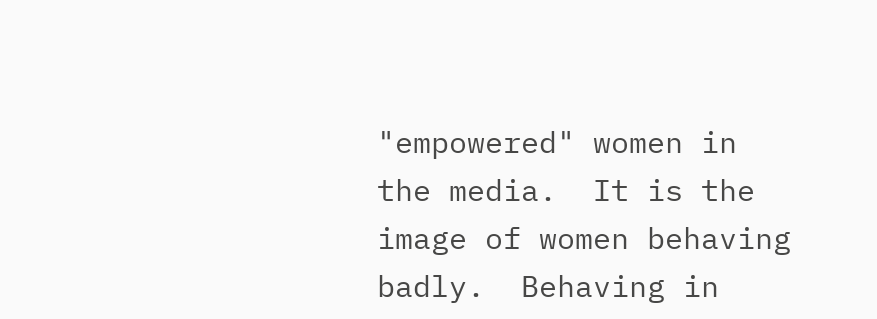"empowered" women in the media.  It is the image of women behaving badly.  Behaving in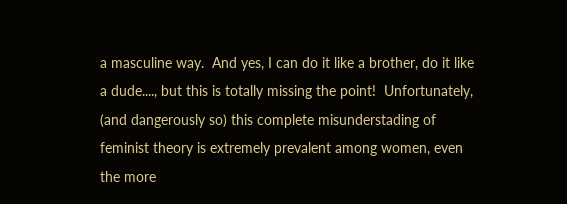a masculine way.  And yes, I can do it like a brother, do it like a dude...., but this is totally missing the point!  Unfortunately, (and dangerously so) this complete misunderstading of feminist theory is extremely prevalent among women, even the more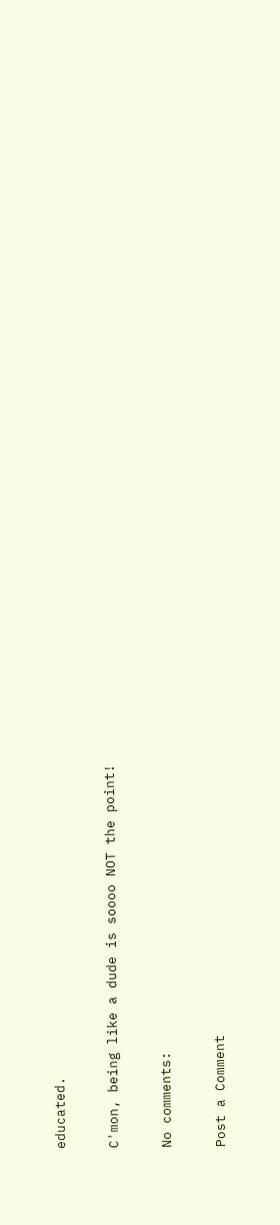educated.

C'mon, being like a dude is soooo NOT the point!

No comments:

Post a Comment